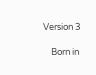Version 3

    Born in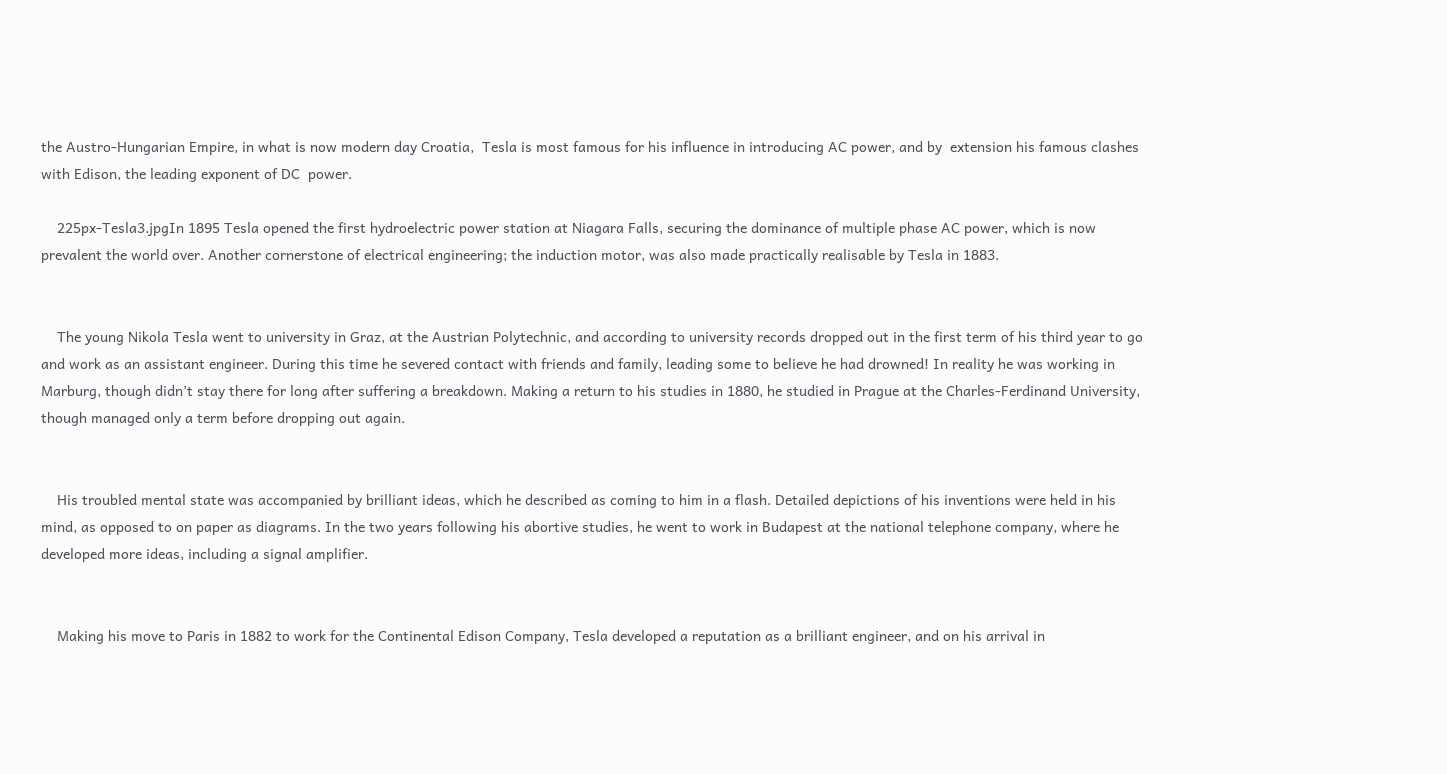the Austro-Hungarian Empire, in what is now modern day Croatia,  Tesla is most famous for his influence in introducing AC power, and by  extension his famous clashes with Edison, the leading exponent of DC  power.

    225px-Tesla3.jpgIn 1895 Tesla opened the first hydroelectric power station at Niagara Falls, securing the dominance of multiple phase AC power, which is now prevalent the world over. Another cornerstone of electrical engineering; the induction motor, was also made practically realisable by Tesla in 1883.


    The young Nikola Tesla went to university in Graz, at the Austrian Polytechnic, and according to university records dropped out in the first term of his third year to go and work as an assistant engineer. During this time he severed contact with friends and family, leading some to believe he had drowned! In reality he was working in Marburg, though didn’t stay there for long after suffering a breakdown. Making a return to his studies in 1880, he studied in Prague at the Charles-Ferdinand University, though managed only a term before dropping out again.


    His troubled mental state was accompanied by brilliant ideas, which he described as coming to him in a flash. Detailed depictions of his inventions were held in his mind, as opposed to on paper as diagrams. In the two years following his abortive studies, he went to work in Budapest at the national telephone company, where he developed more ideas, including a signal amplifier.


    Making his move to Paris in 1882 to work for the Continental Edison Company, Tesla developed a reputation as a brilliant engineer, and on his arrival in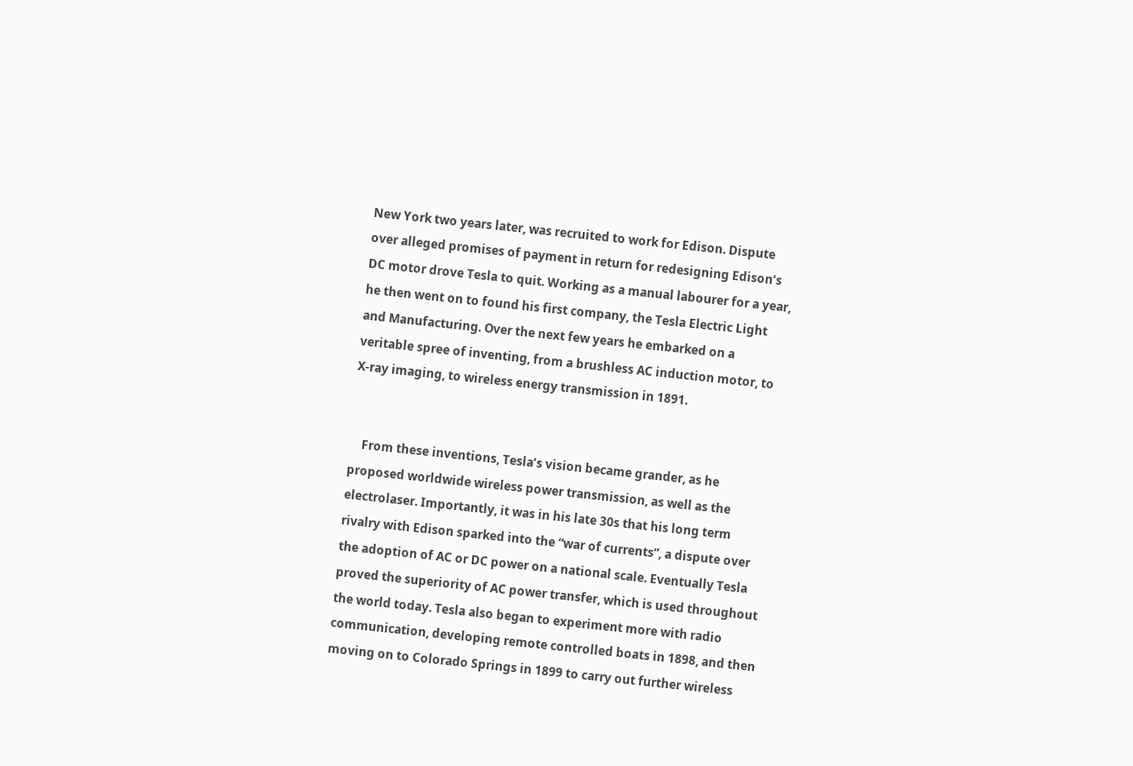New York two years later, was recruited to work for Edison. Dispute over alleged promises of payment in return for redesigning Edison’s DC motor drove Tesla to quit. Working as a manual labourer for a year, he then went on to found his first company, the Tesla Electric Light and Manufacturing. Over the next few years he embarked on a veritable spree of inventing, from a brushless AC induction motor, to X-ray imaging, to wireless energy transmission in 1891.


    From these inventions, Tesla’s vision became grander, as he proposed worldwide wireless power transmission, as well as the electrolaser. Importantly, it was in his late 30s that his long term rivalry with Edison sparked into the “war of currents”, a dispute over the adoption of AC or DC power on a national scale. Eventually Tesla proved the superiority of AC power transfer, which is used throughout the world today. Tesla also began to experiment more with radio communication, developing remote controlled boats in 1898, and then moving on to Colorado Springs in 1899 to carry out further wireless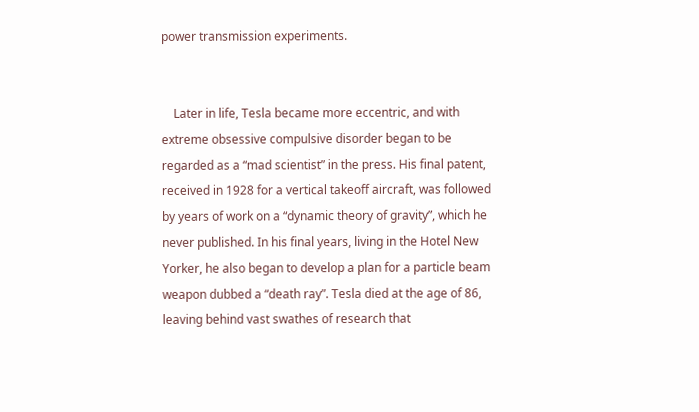power transmission experiments.


    Later in life, Tesla became more eccentric, and with extreme obsessive compulsive disorder began to be regarded as a “mad scientist” in the press. His final patent, received in 1928 for a vertical takeoff aircraft, was followed by years of work on a “dynamic theory of gravity”, which he never published. In his final years, living in the Hotel New Yorker, he also began to develop a plan for a particle beam weapon dubbed a “death ray”. Tesla died at the age of 86, leaving behind vast swathes of research that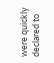were quickly declared to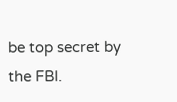be top secret by the FBI.